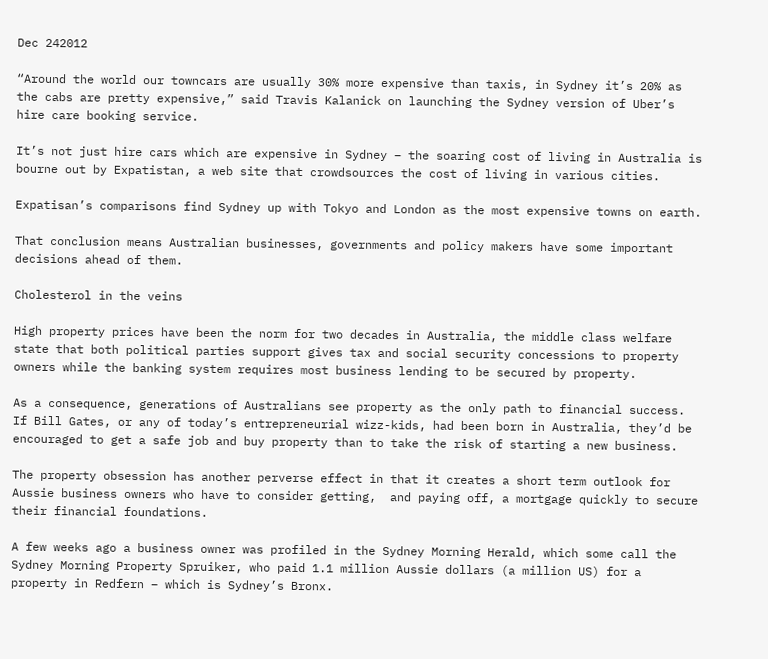Dec 242012

“Around the world our towncars are usually 30% more expensive than taxis, in Sydney it’s 20% as the cabs are pretty expensive,” said Travis Kalanick on launching the Sydney version of Uber’s hire care booking service.

It’s not just hire cars which are expensive in Sydney – the soaring cost of living in Australia is bourne out by Expatistan, a web site that crowdsources the cost of living in various cities.

Expatisan’s comparisons find Sydney up with Tokyo and London as the most expensive towns on earth.

That conclusion means Australian businesses, governments and policy makers have some important decisions ahead of them.

Cholesterol in the veins

High property prices have been the norm for two decades in Australia, the middle class welfare state that both political parties support gives tax and social security concessions to property owners while the banking system requires most business lending to be secured by property.

As a consequence, generations of Australians see property as the only path to financial success. If Bill Gates, or any of today’s entrepreneurial wizz-kids, had been born in Australia, they’d be encouraged to get a safe job and buy property than to take the risk of starting a new business.

The property obsession has another perverse effect in that it creates a short term outlook for Aussie business owners who have to consider getting,  and paying off, a mortgage quickly to secure their financial foundations.

A few weeks ago a business owner was profiled in the Sydney Morning Herald, which some call the Sydney Morning Property Spruiker, who paid 1.1 million Aussie dollars (a million US) for a property in Redfern – which is Sydney’s Bronx.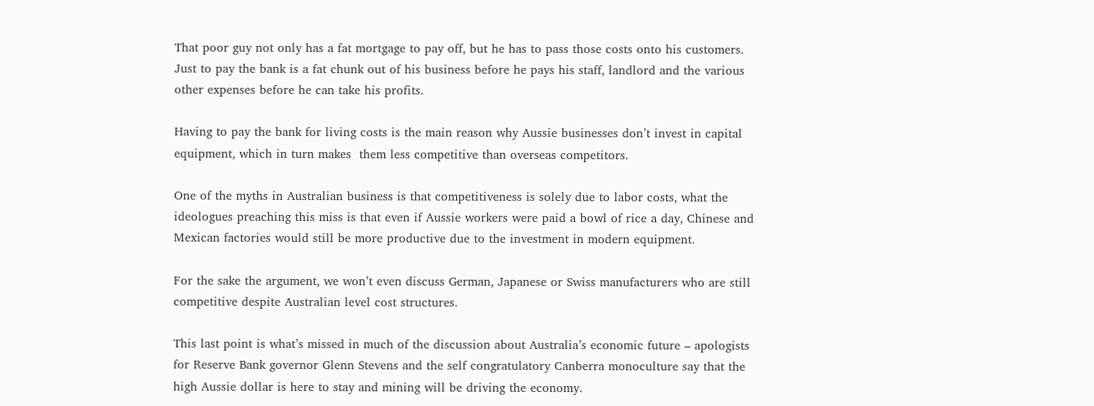That poor guy not only has a fat mortgage to pay off, but he has to pass those costs onto his customers. Just to pay the bank is a fat chunk out of his business before he pays his staff, landlord and the various other expenses before he can take his profits.

Having to pay the bank for living costs is the main reason why Aussie businesses don’t invest in capital equipment, which in turn makes  them less competitive than overseas competitors.

One of the myths in Australian business is that competitiveness is solely due to labor costs, what the ideologues preaching this miss is that even if Aussie workers were paid a bowl of rice a day, Chinese and Mexican factories would still be more productive due to the investment in modern equipment.

For the sake the argument, we won’t even discuss German, Japanese or Swiss manufacturers who are still competitive despite Australian level cost structures.

This last point is what’s missed in much of the discussion about Australia’s economic future – apologists for Reserve Bank governor Glenn Stevens and the self congratulatory Canberra monoculture say that the high Aussie dollar is here to stay and mining will be driving the economy.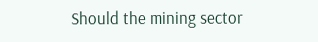Should the mining sector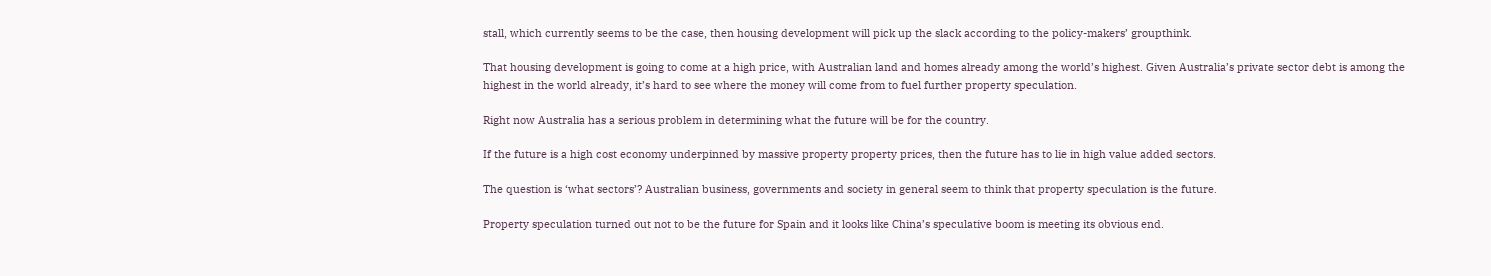stall, which currently seems to be the case, then housing development will pick up the slack according to the policy-makers’ groupthink.

That housing development is going to come at a high price, with Australian land and homes already among the world’s highest. Given Australia’s private sector debt is among the highest in the world already, it’s hard to see where the money will come from to fuel further property speculation.

Right now Australia has a serious problem in determining what the future will be for the country.

If the future is a high cost economy underpinned by massive property property prices, then the future has to lie in high value added sectors.

The question is ‘what sectors’? Australian business, governments and society in general seem to think that property speculation is the future.

Property speculation turned out not to be the future for Spain and it looks like China’s speculative boom is meeting its obvious end.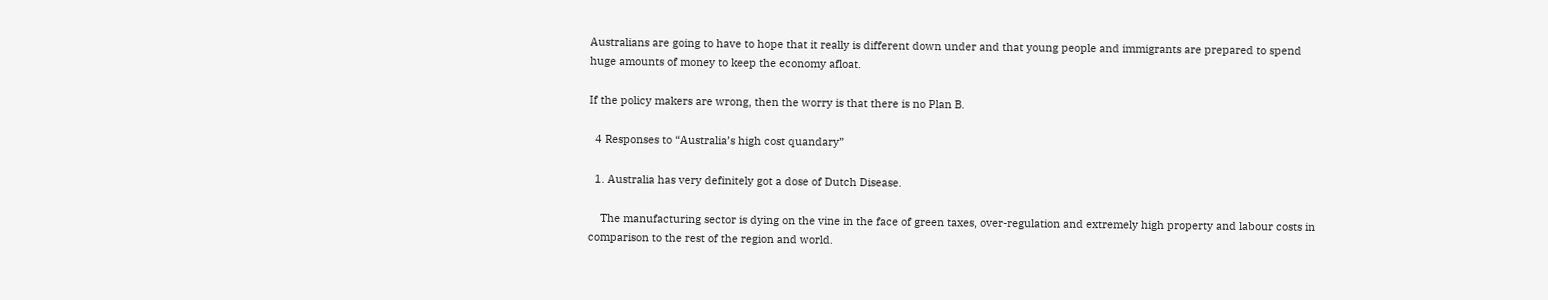Australians are going to have to hope that it really is different down under and that young people and immigrants are prepared to spend huge amounts of money to keep the economy afloat.

If the policy makers are wrong, then the worry is that there is no Plan B.

  4 Responses to “Australia’s high cost quandary”

  1. Australia has very definitely got a dose of Dutch Disease.

    The manufacturing sector is dying on the vine in the face of green taxes, over-regulation and extremely high property and labour costs in comparison to the rest of the region and world.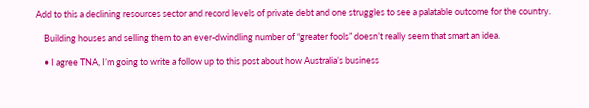Add to this a declining resources sector and record levels of private debt and one struggles to see a palatable outcome for the country.

    Building houses and selling them to an ever-dwindling number of “greater fools” doesn’t really seem that smart an idea.

    • I agree TNA, I’m going to write a follow up to this post about how Australia’s business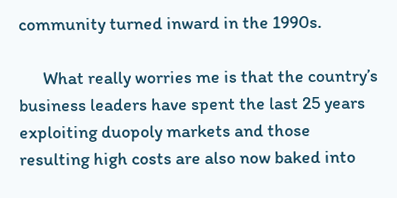community turned inward in the 1990s.

      What really worries me is that the country’s business leaders have spent the last 25 years exploiting duopoly markets and those resulting high costs are also now baked into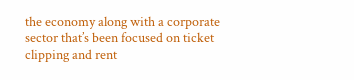the economy along with a corporate sector that’s been focused on ticket clipping and rent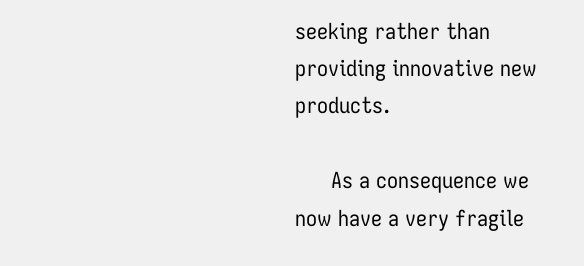seeking rather than providing innovative new products.

      As a consequence we now have a very fragile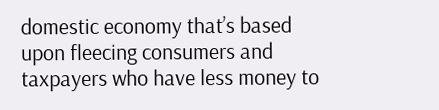domestic economy that’s based upon fleecing consumers and taxpayers who have less money to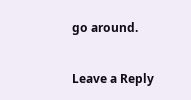go around.

Leave a Reply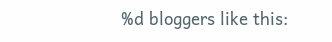%d bloggers like this: